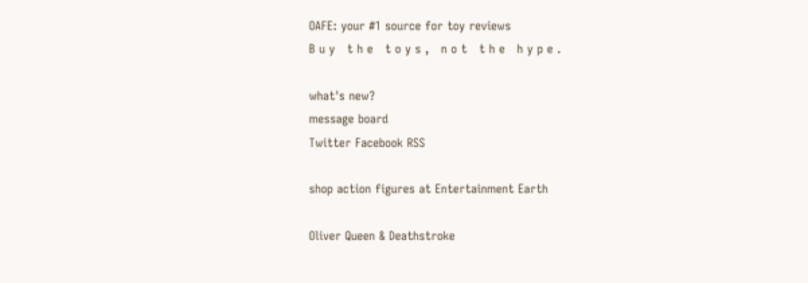OAFE: your #1 source for toy reviews
B u y   t h e   t o y s ,   n o t   t h e   h y p e .

what's new?
message board
Twitter Facebook RSS

shop action figures at Entertainment Earth

Oliver Queen & Deathstroke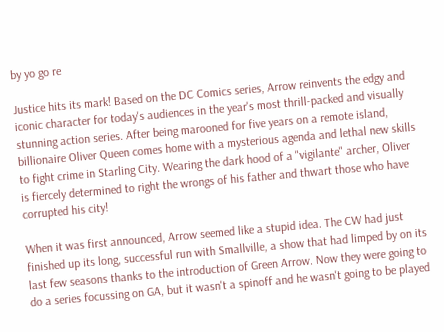by yo go re

Justice hits its mark! Based on the DC Comics series, Arrow reinvents the edgy and iconic character for today's audiences in the year's most thrill-packed and visually stunning action series. After being marooned for five years on a remote island, billionaire Oliver Queen comes home with a mysterious agenda and lethal new skills to fight crime in Starling City. Wearing the dark hood of a "vigilante" archer, Oliver is fiercely determined to right the wrongs of his father and thwart those who have corrupted his city!

When it was first announced, Arrow seemed like a stupid idea. The CW had just finished up its long, successful run with Smallville, a show that had limped by on its last few seasons thanks to the introduction of Green Arrow. Now they were going to do a series focussing on GA, but it wasn't a spinoff and he wasn't going to be played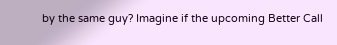by the same guy? Imagine if the upcoming Better Call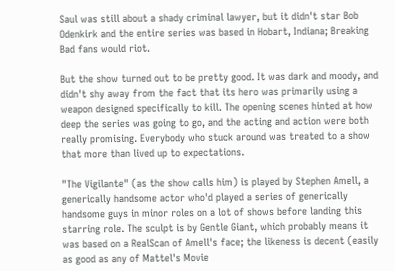Saul was still about a shady criminal lawyer, but it didn't star Bob Odenkirk and the entire series was based in Hobart, Indiana; Breaking Bad fans would riot.

But the show turned out to be pretty good. It was dark and moody, and didn't shy away from the fact that its hero was primarily using a weapon designed specifically to kill. The opening scenes hinted at how deep the series was going to go, and the acting and action were both really promising. Everybody who stuck around was treated to a show that more than lived up to expectations.

"The Vigilante" (as the show calls him) is played by Stephen Amell, a generically handsome actor who'd played a series of generically handsome guys in minor roles on a lot of shows before landing this starring role. The sculpt is by Gentle Giant, which probably means it was based on a RealScan of Amell's face; the likeness is decent (easily as good as any of Mattel's Movie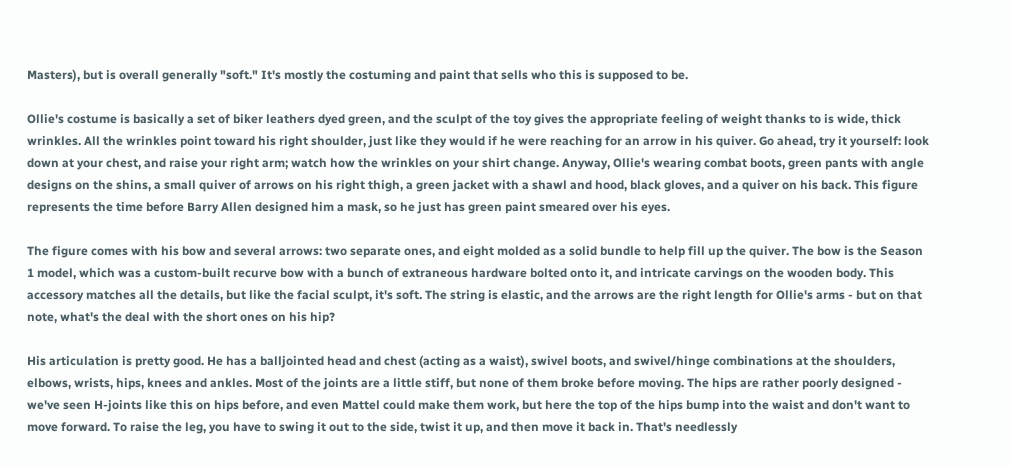Masters), but is overall generally "soft." It's mostly the costuming and paint that sells who this is supposed to be.

Ollie's costume is basically a set of biker leathers dyed green, and the sculpt of the toy gives the appropriate feeling of weight thanks to is wide, thick wrinkles. All the wrinkles point toward his right shoulder, just like they would if he were reaching for an arrow in his quiver. Go ahead, try it yourself: look down at your chest, and raise your right arm; watch how the wrinkles on your shirt change. Anyway, Ollie's wearing combat boots, green pants with angle designs on the shins, a small quiver of arrows on his right thigh, a green jacket with a shawl and hood, black gloves, and a quiver on his back. This figure represents the time before Barry Allen designed him a mask, so he just has green paint smeared over his eyes.

The figure comes with his bow and several arrows: two separate ones, and eight molded as a solid bundle to help fill up the quiver. The bow is the Season 1 model, which was a custom-built recurve bow with a bunch of extraneous hardware bolted onto it, and intricate carvings on the wooden body. This accessory matches all the details, but like the facial sculpt, it's soft. The string is elastic, and the arrows are the right length for Ollie's arms - but on that note, what's the deal with the short ones on his hip?

His articulation is pretty good. He has a balljointed head and chest (acting as a waist), swivel boots, and swivel/hinge combinations at the shoulders, elbows, wrists, hips, knees and ankles. Most of the joints are a little stiff, but none of them broke before moving. The hips are rather poorly designed - we've seen H-joints like this on hips before, and even Mattel could make them work, but here the top of the hips bump into the waist and don't want to move forward. To raise the leg, you have to swing it out to the side, twist it up, and then move it back in. That's needlessly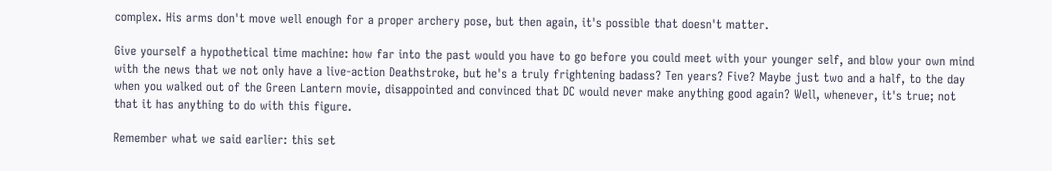complex. His arms don't move well enough for a proper archery pose, but then again, it's possible that doesn't matter.

Give yourself a hypothetical time machine: how far into the past would you have to go before you could meet with your younger self, and blow your own mind with the news that we not only have a live-action Deathstroke, but he's a truly frightening badass? Ten years? Five? Maybe just two and a half, to the day when you walked out of the Green Lantern movie, disappointed and convinced that DC would never make anything good again? Well, whenever, it's true; not that it has anything to do with this figure.

Remember what we said earlier: this set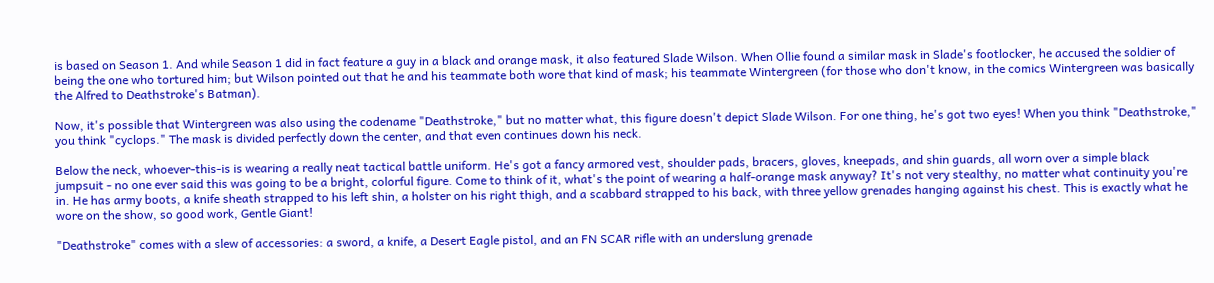is based on Season 1. And while Season 1 did in fact feature a guy in a black and orange mask, it also featured Slade Wilson. When Ollie found a similar mask in Slade's footlocker, he accused the soldier of being the one who tortured him; but Wilson pointed out that he and his teammate both wore that kind of mask; his teammate Wintergreen (for those who don't know, in the comics Wintergreen was basically the Alfred to Deathstroke's Batman).

Now, it's possible that Wintergreen was also using the codename "Deathstroke," but no matter what, this figure doesn't depict Slade Wilson. For one thing, he's got two eyes! When you think "Deathstroke," you think "cyclops." The mask is divided perfectly down the center, and that even continues down his neck.

Below the neck, whoever-this-is is wearing a really neat tactical battle uniform. He's got a fancy armored vest, shoulder pads, bracers, gloves, kneepads, and shin guards, all worn over a simple black jumpsuit - no one ever said this was going to be a bright, colorful figure. Come to think of it, what's the point of wearing a half-orange mask anyway? It's not very stealthy, no matter what continuity you're in. He has army boots, a knife sheath strapped to his left shin, a holster on his right thigh, and a scabbard strapped to his back, with three yellow grenades hanging against his chest. This is exactly what he wore on the show, so good work, Gentle Giant!

"Deathstroke" comes with a slew of accessories: a sword, a knife, a Desert Eagle pistol, and an FN SCAR rifle with an underslung grenade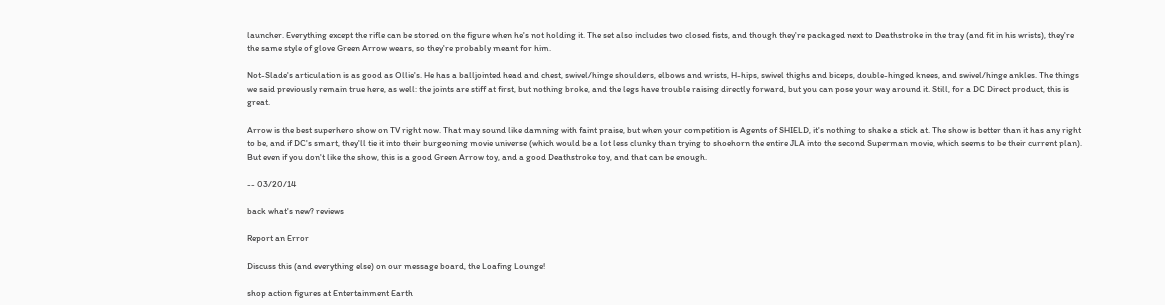launcher. Everything except the rifle can be stored on the figure when he's not holding it. The set also includes two closed fists, and though they're packaged next to Deathstroke in the tray (and fit in his wrists), they're the same style of glove Green Arrow wears, so they're probably meant for him.

Not-Slade's articulation is as good as Ollie's. He has a balljointed head and chest, swivel/hinge shoulders, elbows and wrists, H-hips, swivel thighs and biceps, double-hinged knees, and swivel/hinge ankles. The things we said previously remain true here, as well: the joints are stiff at first, but nothing broke, and the legs have trouble raising directly forward, but you can pose your way around it. Still, for a DC Direct product, this is great.

Arrow is the best superhero show on TV right now. That may sound like damning with faint praise, but when your competition is Agents of SHIELD, it's nothing to shake a stick at. The show is better than it has any right to be, and if DC's smart, they'll tie it into their burgeoning movie universe (which would be a lot less clunky than trying to shoehorn the entire JLA into the second Superman movie, which seems to be their current plan). But even if you don't like the show, this is a good Green Arrow toy, and a good Deathstroke toy, and that can be enough.

-- 03/20/14

back what's new? reviews

Report an Error

Discuss this (and everything else) on our message board, the Loafing Lounge!

shop action figures at Entertainment Earth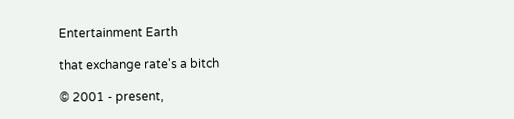Entertainment Earth

that exchange rate's a bitch

© 2001 - present,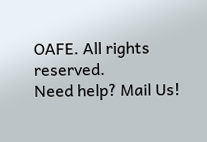OAFE. All rights reserved.
Need help? Mail Us!